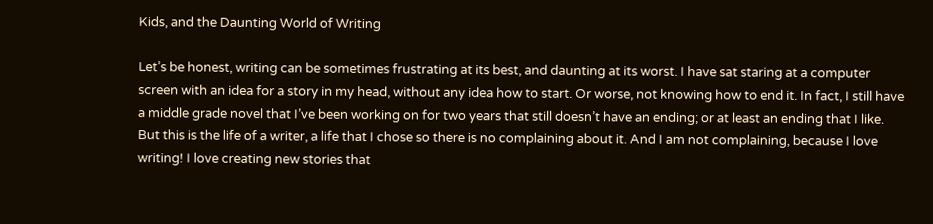Kids, and the Daunting World of Writing

Let’s be honest, writing can be sometimes frustrating at its best, and daunting at its worst. I have sat staring at a computer screen with an idea for a story in my head, without any idea how to start. Or worse, not knowing how to end it. In fact, I still have a middle grade novel that I’ve been working on for two years that still doesn’t have an ending; or at least an ending that I like. But this is the life of a writer, a life that I chose so there is no complaining about it. And I am not complaining, because I love writing! I love creating new stories that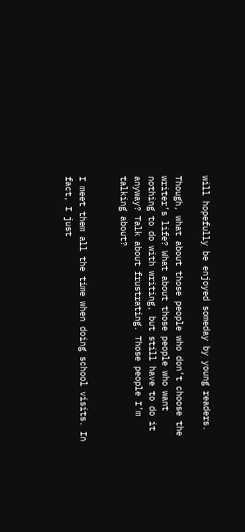will hopefully be enjoyed someday by young readers.

Though, what about those people who don’t choose the writer’s life? What about those people who want nothing to do with writing, but still have to do it anyway? Talk about frustrating. Those people I’m talking about?


I meet them all the time when doing school visits. In fact, I just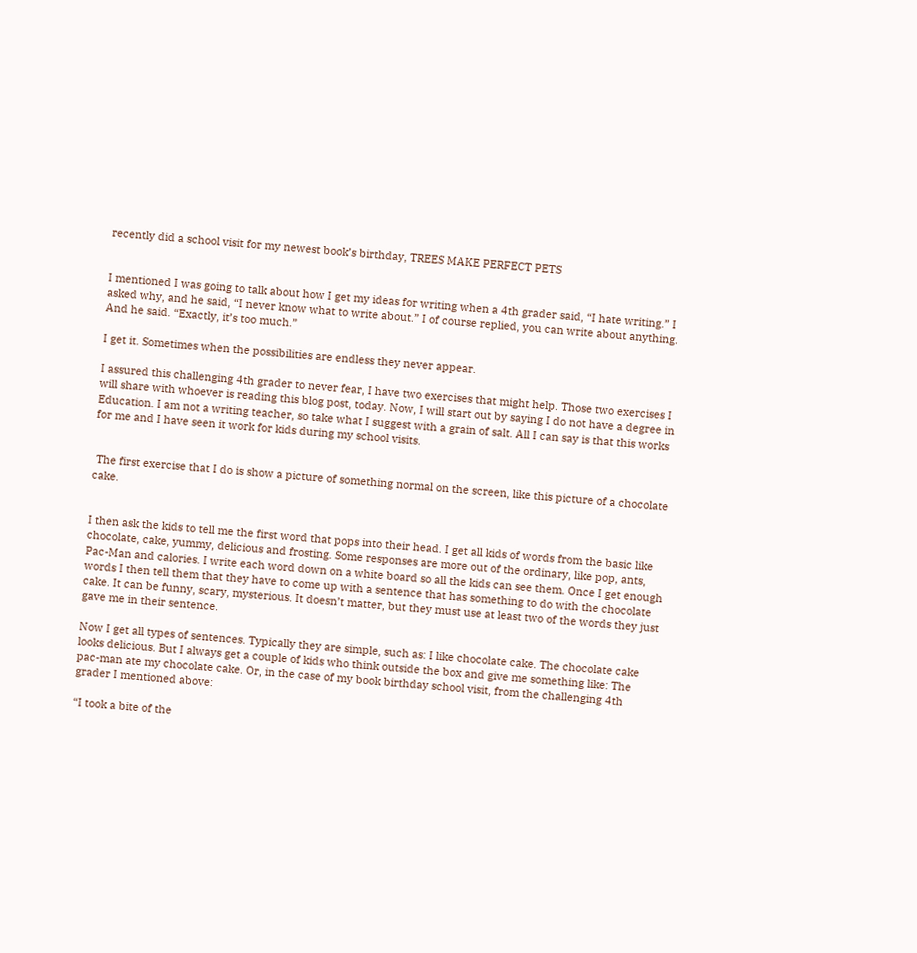recently did a school visit for my newest book’s birthday, TREES MAKE PERFECT PETS


I mentioned I was going to talk about how I get my ideas for writing when a 4th grader said, “I hate writing.” I asked why, and he said, “I never know what to write about.” I of course replied, you can write about anything. And he said. “Exactly, it’s too much.”

I get it. Sometimes when the possibilities are endless they never appear.

I assured this challenging 4th grader to never fear, I have two exercises that might help. Those two exercises I will share with whoever is reading this blog post, today. Now, I will start out by saying I do not have a degree in Education. I am not a writing teacher, so take what I suggest with a grain of salt. All I can say is that this works for me and I have seen it work for kids during my school visits.


 The first exercise that I do is show a picture of something normal on the screen, like this picture of a chocolate cake.


I then ask the kids to tell me the first word that pops into their head. I get all kids of words from the basic like chocolate, cake, yummy, delicious and frosting. Some responses are more out of the ordinary, like pop, ants, Pac-Man and calories. I write each word down on a white board so all the kids can see them. Once I get enough words I then tell them that they have to come up with a sentence that has something to do with the chocolate cake. It can be funny, scary, mysterious. It doesn’t matter, but they must use at least two of the words they just gave me in their sentence.

Now I get all types of sentences. Typically they are simple, such as: I like chocolate cake. The chocolate cake looks delicious. But I always get a couple of kids who think outside the box and give me something like: The pac-man ate my chocolate cake. Or, in the case of my book birthday school visit, from the challenging 4th grader I mentioned above:

“I took a bite of the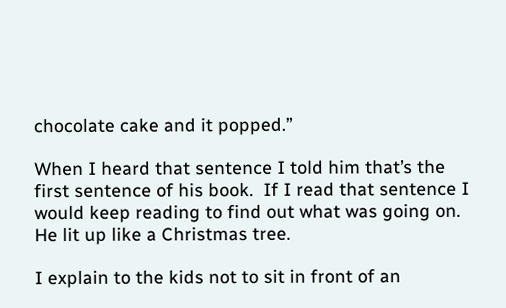chocolate cake and it popped.”

When I heard that sentence I told him that’s the first sentence of his book.  If I read that sentence I would keep reading to find out what was going on. He lit up like a Christmas tree.

I explain to the kids not to sit in front of an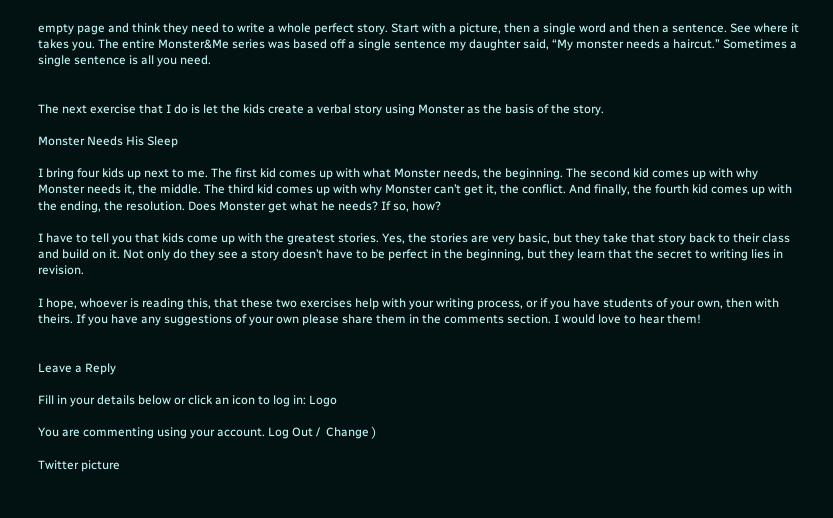empty page and think they need to write a whole perfect story. Start with a picture, then a single word and then a sentence. See where it takes you. The entire Monster&Me series was based off a single sentence my daughter said, “My monster needs a haircut.” Sometimes a single sentence is all you need.


The next exercise that I do is let the kids create a verbal story using Monster as the basis of the story.

Monster Needs His Sleep

I bring four kids up next to me. The first kid comes up with what Monster needs, the beginning. The second kid comes up with why Monster needs it, the middle. The third kid comes up with why Monster can’t get it, the conflict. And finally, the fourth kid comes up with the ending, the resolution. Does Monster get what he needs? If so, how?

I have to tell you that kids come up with the greatest stories. Yes, the stories are very basic, but they take that story back to their class and build on it. Not only do they see a story doesn’t have to be perfect in the beginning, but they learn that the secret to writing lies in revision.

I hope, whoever is reading this, that these two exercises help with your writing process, or if you have students of your own, then with theirs. If you have any suggestions of your own please share them in the comments section. I would love to hear them!


Leave a Reply

Fill in your details below or click an icon to log in: Logo

You are commenting using your account. Log Out /  Change )

Twitter picture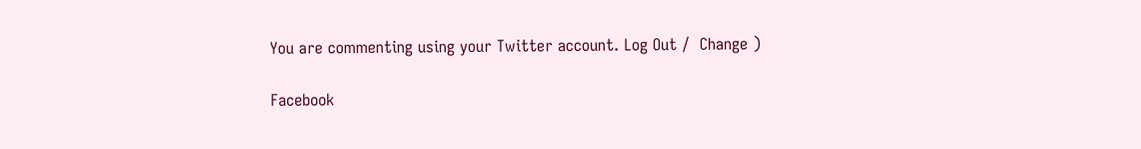You are commenting using your Twitter account. Log Out /  Change )

Facebook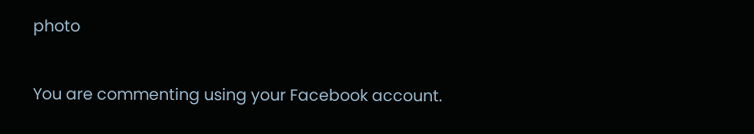photo

You are commenting using your Facebook account.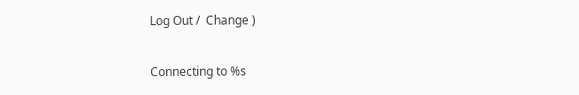Log Out /  Change )

Connecting to %s